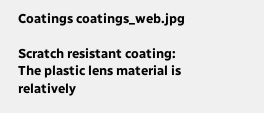Coatings coatings_web.jpg

Scratch resistant coating: The plastic lens material is relatively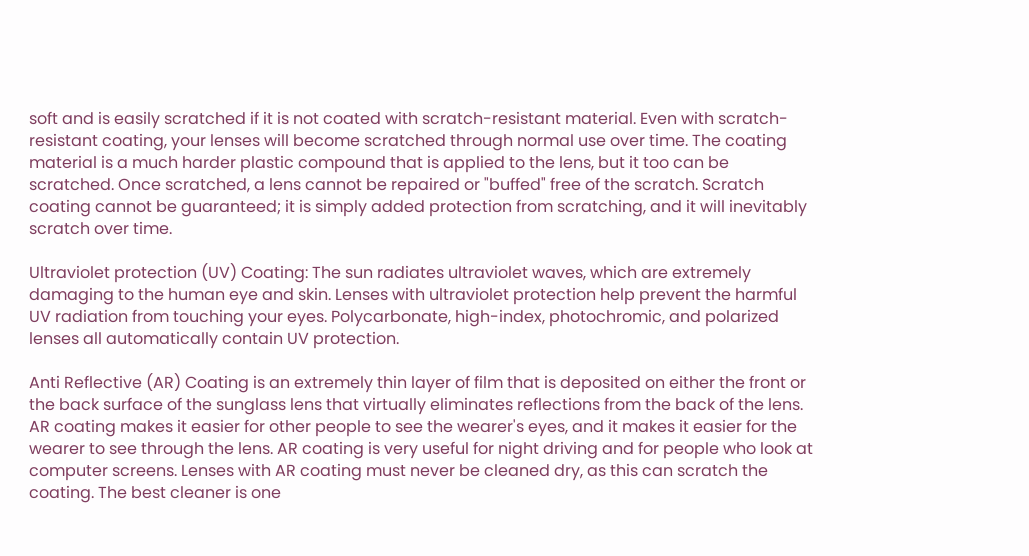soft and is easily scratched if it is not coated with scratch-resistant material. Even with scratch-resistant coating, your lenses will become scratched through normal use over time. The coating material is a much harder plastic compound that is applied to the lens, but it too can be scratched. Once scratched, a lens cannot be repaired or "buffed" free of the scratch. Scratch coating cannot be guaranteed; it is simply added protection from scratching, and it will inevitably scratch over time.

Ultraviolet protection (UV) Coating: The sun radiates ultraviolet waves, which are extremely damaging to the human eye and skin. Lenses with ultraviolet protection help prevent the harmful UV radiation from touching your eyes. Polycarbonate, high-index, photochromic, and polarized lenses all automatically contain UV protection.

Anti Reflective (AR) Coating is an extremely thin layer of film that is deposited on either the front or the back surface of the sunglass lens that virtually eliminates reflections from the back of the lens. AR coating makes it easier for other people to see the wearer's eyes, and it makes it easier for the wearer to see through the lens. AR coating is very useful for night driving and for people who look at computer screens. Lenses with AR coating must never be cleaned dry, as this can scratch the coating. The best cleaner is one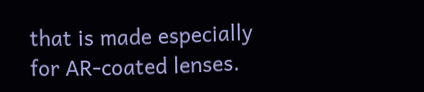that is made especially for AR-coated lenses.